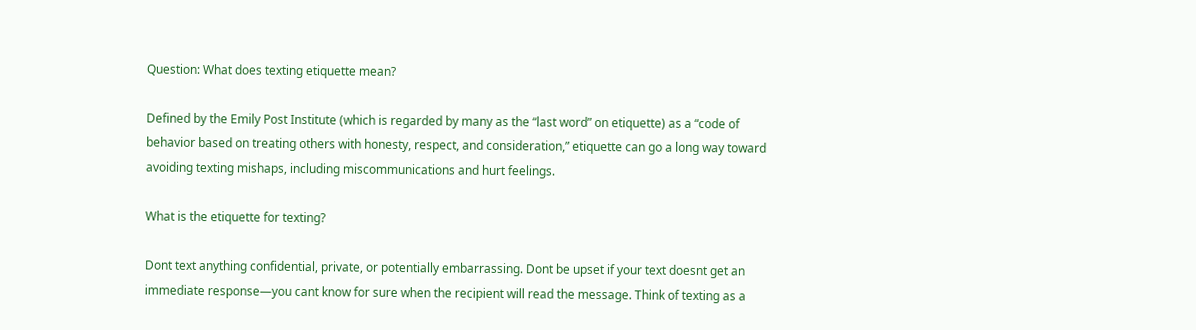Question: What does texting etiquette mean?

Defined by the Emily Post Institute (which is regarded by many as the “last word” on etiquette) as a “code of behavior based on treating others with honesty, respect, and consideration,” etiquette can go a long way toward avoiding texting mishaps, including miscommunications and hurt feelings.

What is the etiquette for texting?

Dont text anything confidential, private, or potentially embarrassing. Dont be upset if your text doesnt get an immediate response—you cant know for sure when the recipient will read the message. Think of texting as a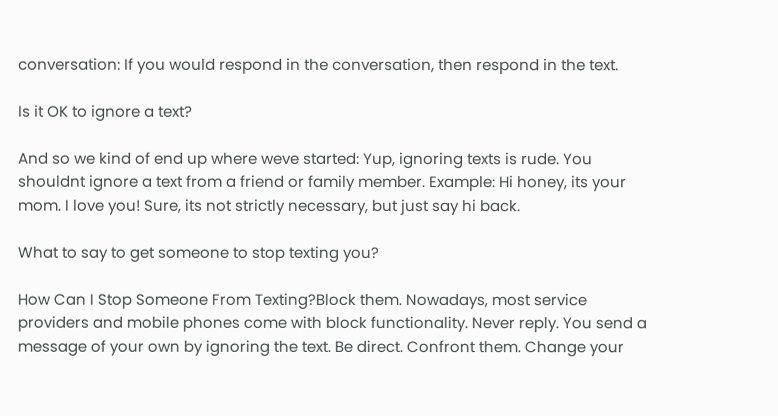conversation: If you would respond in the conversation, then respond in the text.

Is it OK to ignore a text?

And so we kind of end up where weve started: Yup, ignoring texts is rude. You shouldnt ignore a text from a friend or family member. Example: Hi honey, its your mom. I love you! Sure, its not strictly necessary, but just say hi back.

What to say to get someone to stop texting you?

How Can I Stop Someone From Texting?Block them. Nowadays, most service providers and mobile phones come with block functionality. Never reply. You send a message of your own by ignoring the text. Be direct. Confront them. Change your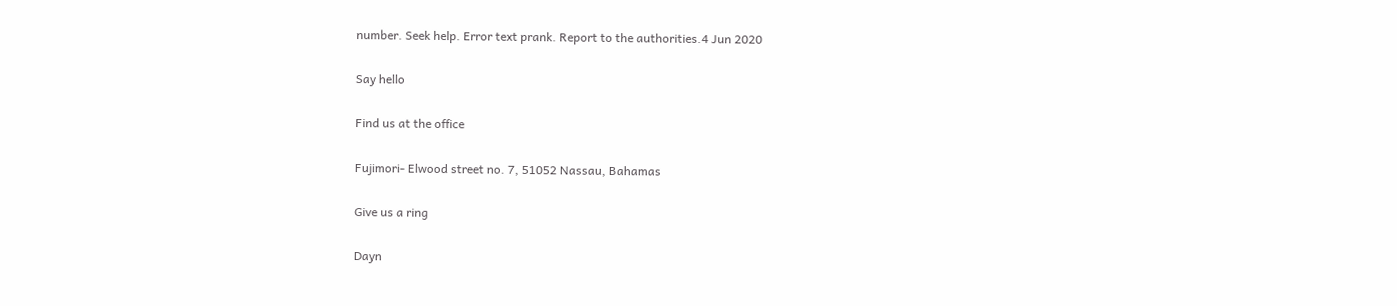number. Seek help. Error text prank. Report to the authorities.4 Jun 2020

Say hello

Find us at the office

Fujimori- Elwood street no. 7, 51052 Nassau, Bahamas

Give us a ring

Dayn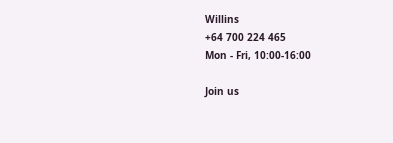Willins
+64 700 224 465
Mon - Fri, 10:00-16:00

Join us